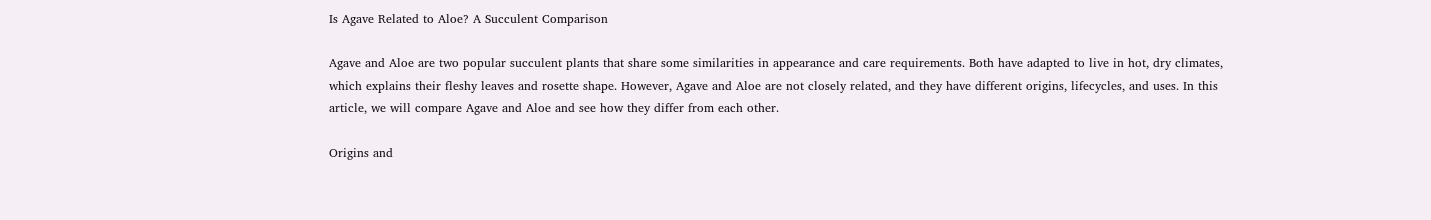Is Agave Related to Aloe? A Succulent Comparison

Agave and Aloe are two popular succulent plants that share some similarities in appearance and care requirements. Both have adapted to live in hot, dry climates, which explains their fleshy leaves and rosette shape. However, Agave and Aloe are not closely related, and they have different origins, lifecycles, and uses. In this article, we will compare Agave and Aloe and see how they differ from each other.

Origins and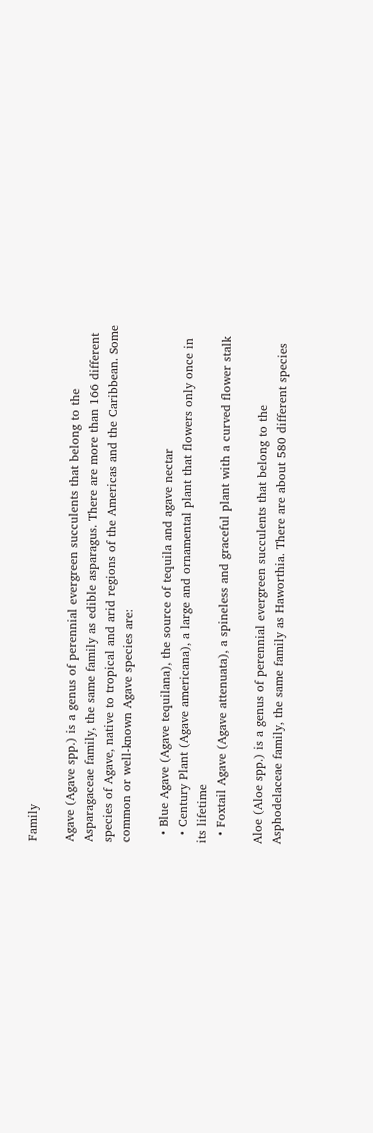Family

Agave (Agave spp.) is a genus of perennial evergreen succulents that belong to the Asparagaceae family, the same family as edible asparagus. There are more than 166 different species of Agave, native to tropical and arid regions of the Americas and the Caribbean. Some common or well-known Agave species are:

  • Blue Agave (Agave tequilana), the source of tequila and agave nectar
  • Century Plant (Agave americana), a large and ornamental plant that flowers only once in its lifetime
  • Foxtail Agave (Agave attenuata), a spineless and graceful plant with a curved flower stalk

Aloe (Aloe spp.) is a genus of perennial evergreen succulents that belong to the Asphodelaceae family, the same family as Haworthia. There are about 580 different species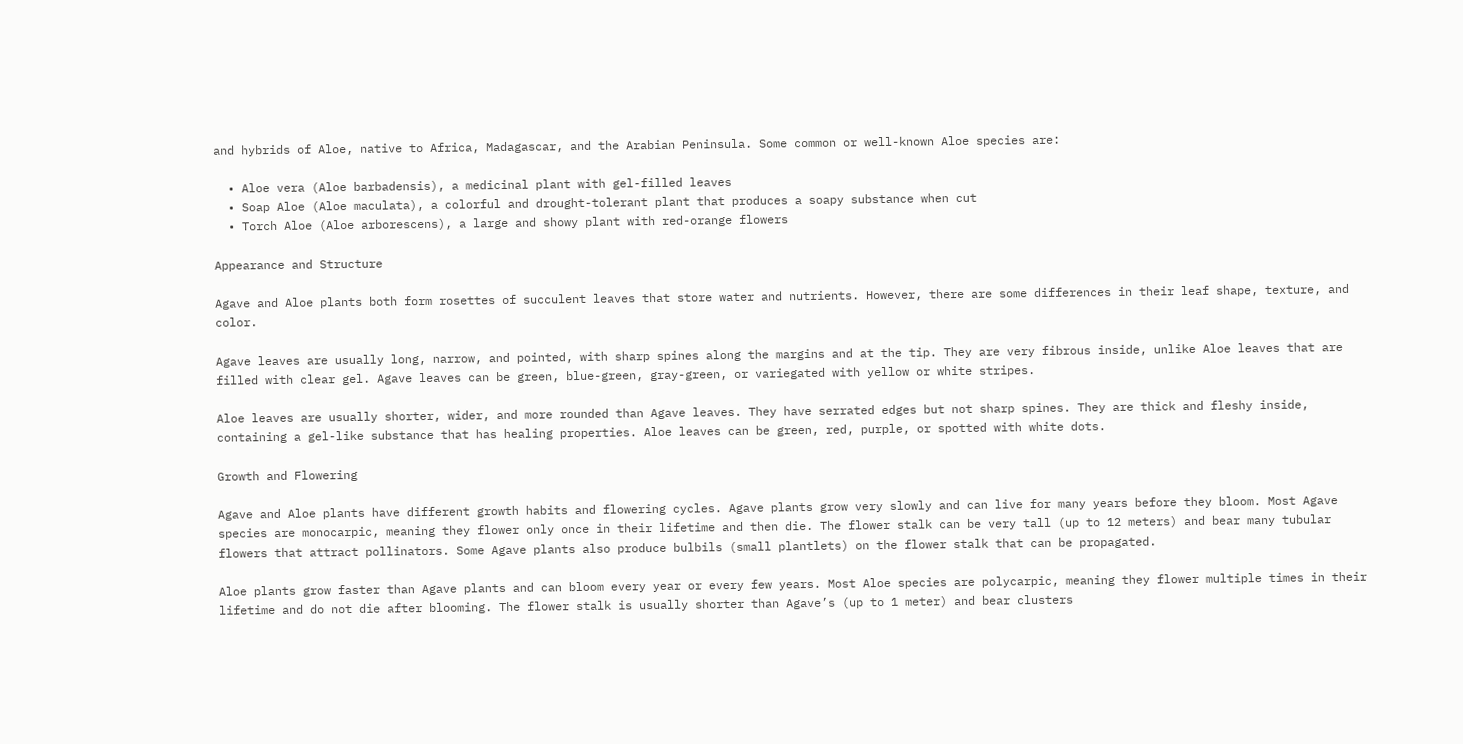and hybrids of Aloe, native to Africa, Madagascar, and the Arabian Peninsula. Some common or well-known Aloe species are:

  • Aloe vera (Aloe barbadensis), a medicinal plant with gel-filled leaves
  • Soap Aloe (Aloe maculata), a colorful and drought-tolerant plant that produces a soapy substance when cut
  • Torch Aloe (Aloe arborescens), a large and showy plant with red-orange flowers

Appearance and Structure

Agave and Aloe plants both form rosettes of succulent leaves that store water and nutrients. However, there are some differences in their leaf shape, texture, and color.

Agave leaves are usually long, narrow, and pointed, with sharp spines along the margins and at the tip. They are very fibrous inside, unlike Aloe leaves that are filled with clear gel. Agave leaves can be green, blue-green, gray-green, or variegated with yellow or white stripes.

Aloe leaves are usually shorter, wider, and more rounded than Agave leaves. They have serrated edges but not sharp spines. They are thick and fleshy inside, containing a gel-like substance that has healing properties. Aloe leaves can be green, red, purple, or spotted with white dots.

Growth and Flowering

Agave and Aloe plants have different growth habits and flowering cycles. Agave plants grow very slowly and can live for many years before they bloom. Most Agave species are monocarpic, meaning they flower only once in their lifetime and then die. The flower stalk can be very tall (up to 12 meters) and bear many tubular flowers that attract pollinators. Some Agave plants also produce bulbils (small plantlets) on the flower stalk that can be propagated.

Aloe plants grow faster than Agave plants and can bloom every year or every few years. Most Aloe species are polycarpic, meaning they flower multiple times in their lifetime and do not die after blooming. The flower stalk is usually shorter than Agave’s (up to 1 meter) and bear clusters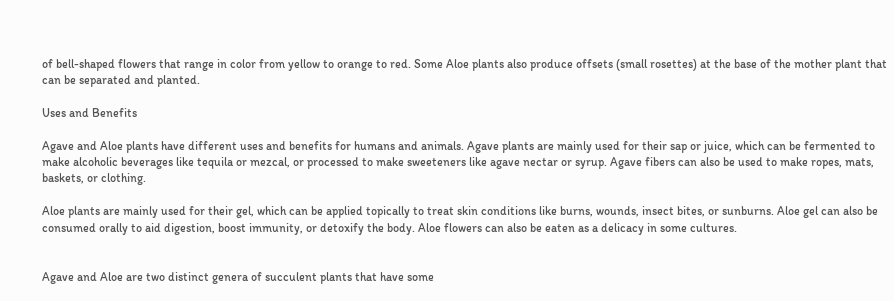of bell-shaped flowers that range in color from yellow to orange to red. Some Aloe plants also produce offsets (small rosettes) at the base of the mother plant that can be separated and planted.

Uses and Benefits

Agave and Aloe plants have different uses and benefits for humans and animals. Agave plants are mainly used for their sap or juice, which can be fermented to make alcoholic beverages like tequila or mezcal, or processed to make sweeteners like agave nectar or syrup. Agave fibers can also be used to make ropes, mats, baskets, or clothing.

Aloe plants are mainly used for their gel, which can be applied topically to treat skin conditions like burns, wounds, insect bites, or sunburns. Aloe gel can also be consumed orally to aid digestion, boost immunity, or detoxify the body. Aloe flowers can also be eaten as a delicacy in some cultures.


Agave and Aloe are two distinct genera of succulent plants that have some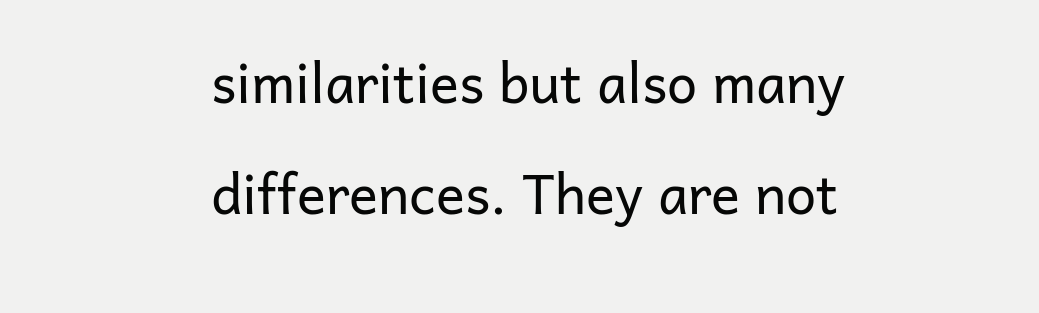similarities but also many differences. They are not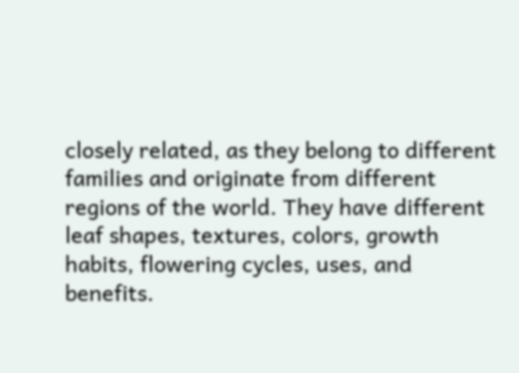closely related, as they belong to different families and originate from different regions of the world. They have different leaf shapes, textures, colors, growth habits, flowering cycles, uses, and benefits.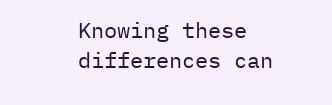Knowing these differences can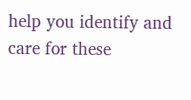help you identify and care for these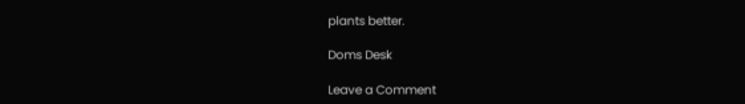plants better.

Doms Desk

Leave a Comment